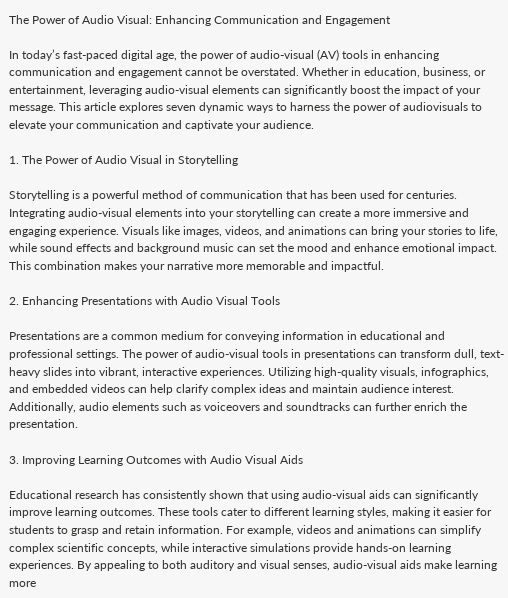The Power of Audio Visual: Enhancing Communication and Engagement

In today’s fast-paced digital age, the power of audio-visual (AV) tools in enhancing communication and engagement cannot be overstated. Whether in education, business, or entertainment, leveraging audio-visual elements can significantly boost the impact of your message. This article explores seven dynamic ways to harness the power of audiovisuals to elevate your communication and captivate your audience.

1. The Power of Audio Visual in Storytelling

Storytelling is a powerful method of communication that has been used for centuries. Integrating audio-visual elements into your storytelling can create a more immersive and engaging experience. Visuals like images, videos, and animations can bring your stories to life, while sound effects and background music can set the mood and enhance emotional impact. This combination makes your narrative more memorable and impactful.

2. Enhancing Presentations with Audio Visual Tools

Presentations are a common medium for conveying information in educational and professional settings. The power of audio-visual tools in presentations can transform dull, text-heavy slides into vibrant, interactive experiences. Utilizing high-quality visuals, infographics, and embedded videos can help clarify complex ideas and maintain audience interest. Additionally, audio elements such as voiceovers and soundtracks can further enrich the presentation.

3. Improving Learning Outcomes with Audio Visual Aids

Educational research has consistently shown that using audio-visual aids can significantly improve learning outcomes. These tools cater to different learning styles, making it easier for students to grasp and retain information. For example, videos and animations can simplify complex scientific concepts, while interactive simulations provide hands-on learning experiences. By appealing to both auditory and visual senses, audio-visual aids make learning more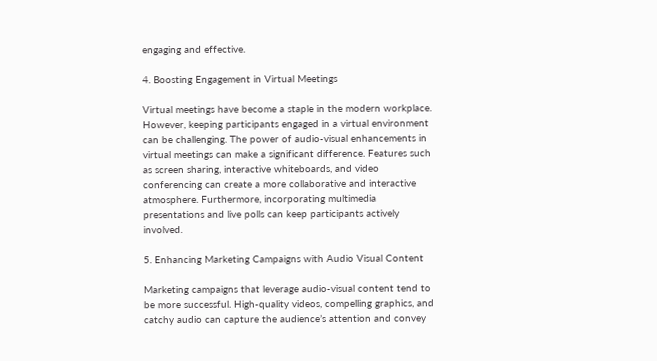engaging and effective.

4. Boosting Engagement in Virtual Meetings

Virtual meetings have become a staple in the modern workplace. However, keeping participants engaged in a virtual environment can be challenging. The power of audio-visual enhancements in virtual meetings can make a significant difference. Features such as screen sharing, interactive whiteboards, and video conferencing can create a more collaborative and interactive atmosphere. Furthermore, incorporating multimedia presentations and live polls can keep participants actively involved.

5. Enhancing Marketing Campaigns with Audio Visual Content

Marketing campaigns that leverage audio-visual content tend to be more successful. High-quality videos, compelling graphics, and catchy audio can capture the audience’s attention and convey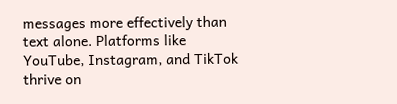messages more effectively than text alone. Platforms like YouTube, Instagram, and TikTok thrive on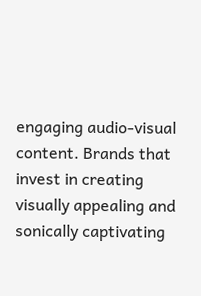engaging audio-visual content. Brands that invest in creating visually appealing and sonically captivating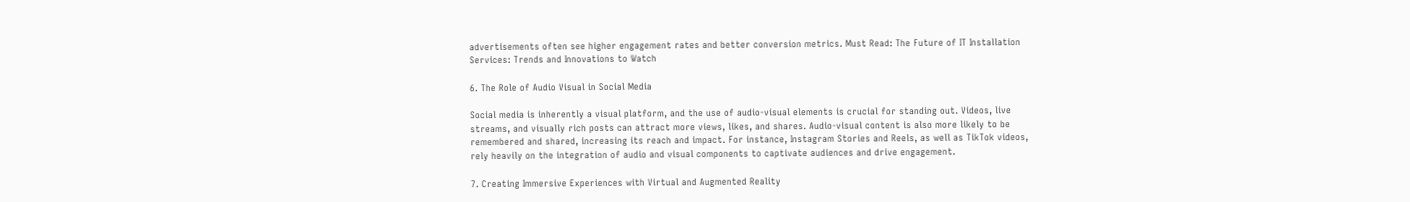advertisements often see higher engagement rates and better conversion metrics. Must Read: The Future of IT Installation Services: Trends and Innovations to Watch

6. The Role of Audio Visual in Social Media

Social media is inherently a visual platform, and the use of audio-visual elements is crucial for standing out. Videos, live streams, and visually rich posts can attract more views, likes, and shares. Audio-visual content is also more likely to be remembered and shared, increasing its reach and impact. For instance, Instagram Stories and Reels, as well as TikTok videos, rely heavily on the integration of audio and visual components to captivate audiences and drive engagement.

7. Creating Immersive Experiences with Virtual and Augmented Reality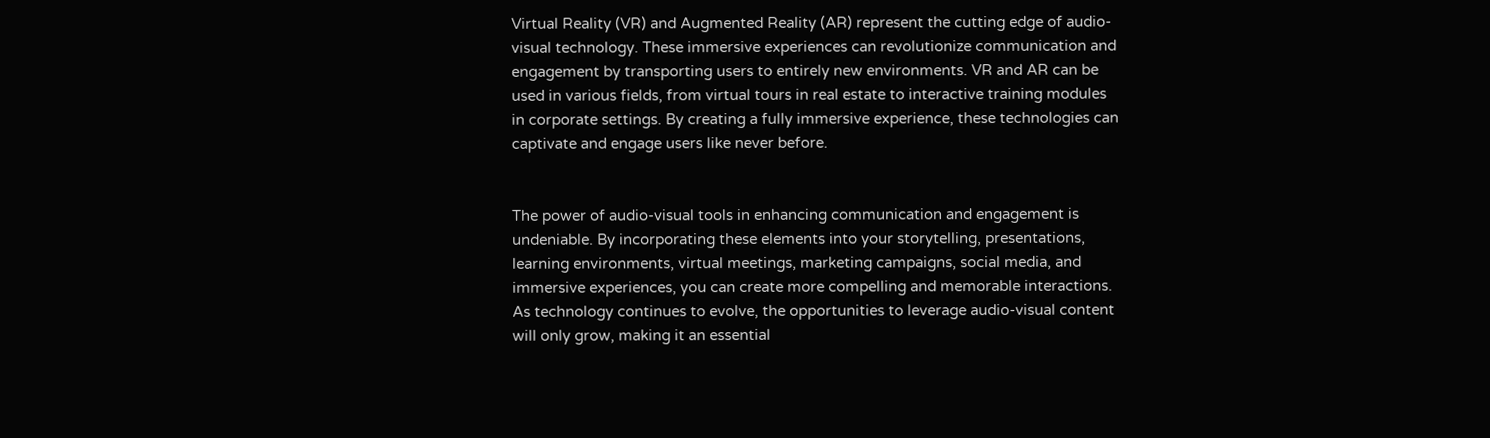Virtual Reality (VR) and Augmented Reality (AR) represent the cutting edge of audio-visual technology. These immersive experiences can revolutionize communication and engagement by transporting users to entirely new environments. VR and AR can be used in various fields, from virtual tours in real estate to interactive training modules in corporate settings. By creating a fully immersive experience, these technologies can captivate and engage users like never before.


The power of audio-visual tools in enhancing communication and engagement is undeniable. By incorporating these elements into your storytelling, presentations, learning environments, virtual meetings, marketing campaigns, social media, and immersive experiences, you can create more compelling and memorable interactions. As technology continues to evolve, the opportunities to leverage audio-visual content will only grow, making it an essential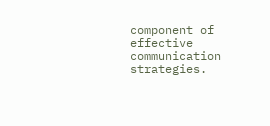component of effective communication strategies.